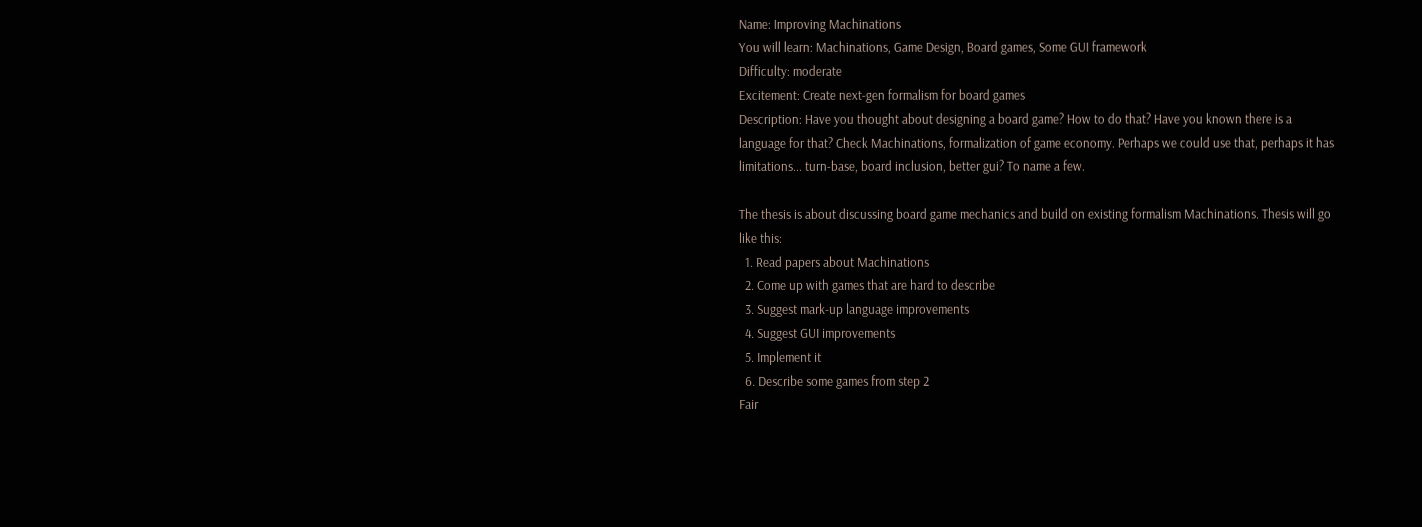Name: Improving Machinations
You will learn: Machinations, Game Design, Board games, Some GUI framework
Difficulty: moderate
Excitement: Create next-gen formalism for board games
Description: Have you thought about designing a board game? How to do that? Have you known there is a language for that? Check Machinations, formalization of game economy. Perhaps we could use that, perhaps it has limitations... turn-base, board inclusion, better gui? To name a few.

The thesis is about discussing board game mechanics and build on existing formalism Machinations. Thesis will go like this:
  1. Read papers about Machinations
  2. Come up with games that are hard to describe
  3. Suggest mark-up language improvements
  4. Suggest GUI improvements
  5. Implement it
  6. Describe some games from step 2
Fair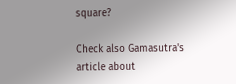square?

Check also Gamasutra's article about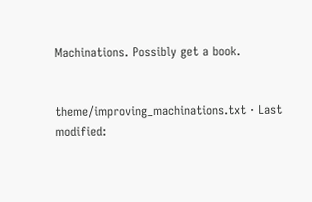Machinations. Possibly get a book.


theme/improving_machinations.txt · Last modified: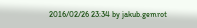2016/02/26 23:34 by jakub.gemrot